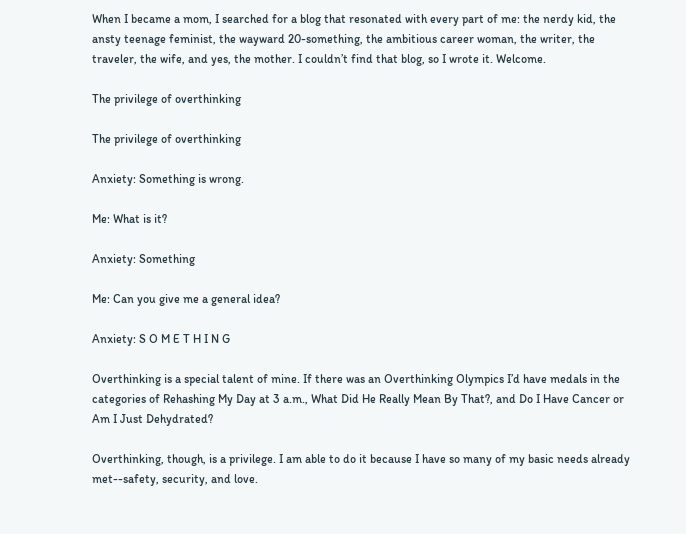When I became a mom, I searched for a blog that resonated with every part of me: the nerdy kid, the ansty teenage feminist, the wayward 20-something, the ambitious career woman, the writer, the traveler, the wife, and yes, the mother. I couldn’t find that blog, so I wrote it. Welcome.

The privilege of overthinking

The privilege of overthinking

Anxiety: Something is wrong.

Me: What is it?

Anxiety: Something

Me: Can you give me a general idea?

Anxiety: S O M E T H I N G

Overthinking is a special talent of mine. If there was an Overthinking Olympics I’d have medals in the categories of Rehashing My Day at 3 a.m., What Did He Really Mean By That?, and Do I Have Cancer or Am I Just Dehydrated?

Overthinking, though, is a privilege. I am able to do it because I have so many of my basic needs already met--safety, security, and love.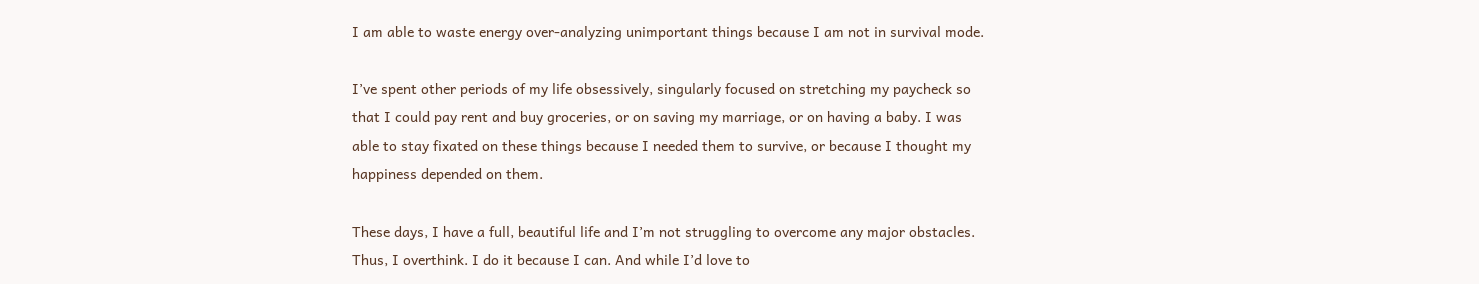I am able to waste energy over-analyzing unimportant things because I am not in survival mode.

I’ve spent other periods of my life obsessively, singularly focused on stretching my paycheck so that I could pay rent and buy groceries, or on saving my marriage, or on having a baby. I was able to stay fixated on these things because I needed them to survive, or because I thought my happiness depended on them.

These days, I have a full, beautiful life and I’m not struggling to overcome any major obstacles. Thus, I overthink. I do it because I can. And while I’d love to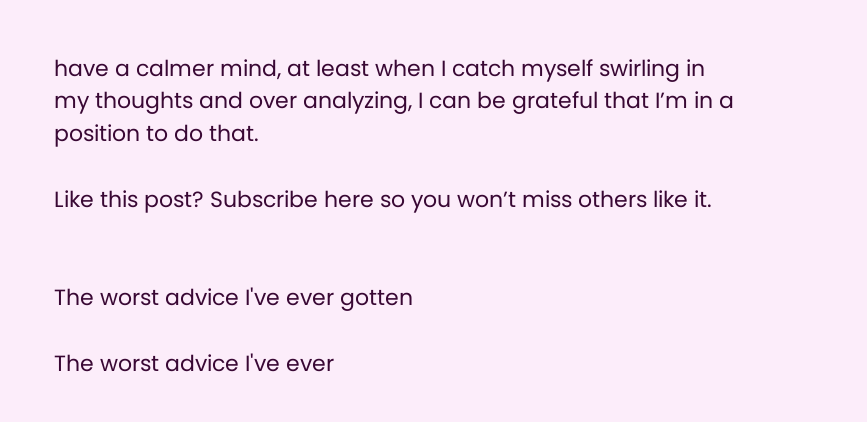have a calmer mind, at least when I catch myself swirling in my thoughts and over analyzing, I can be grateful that I’m in a position to do that.

Like this post? Subscribe here so you won’t miss others like it.


The worst advice I've ever gotten

The worst advice I've ever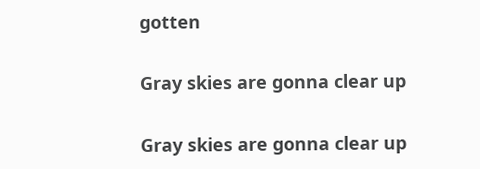gotten

Gray skies are gonna clear up

Gray skies are gonna clear up